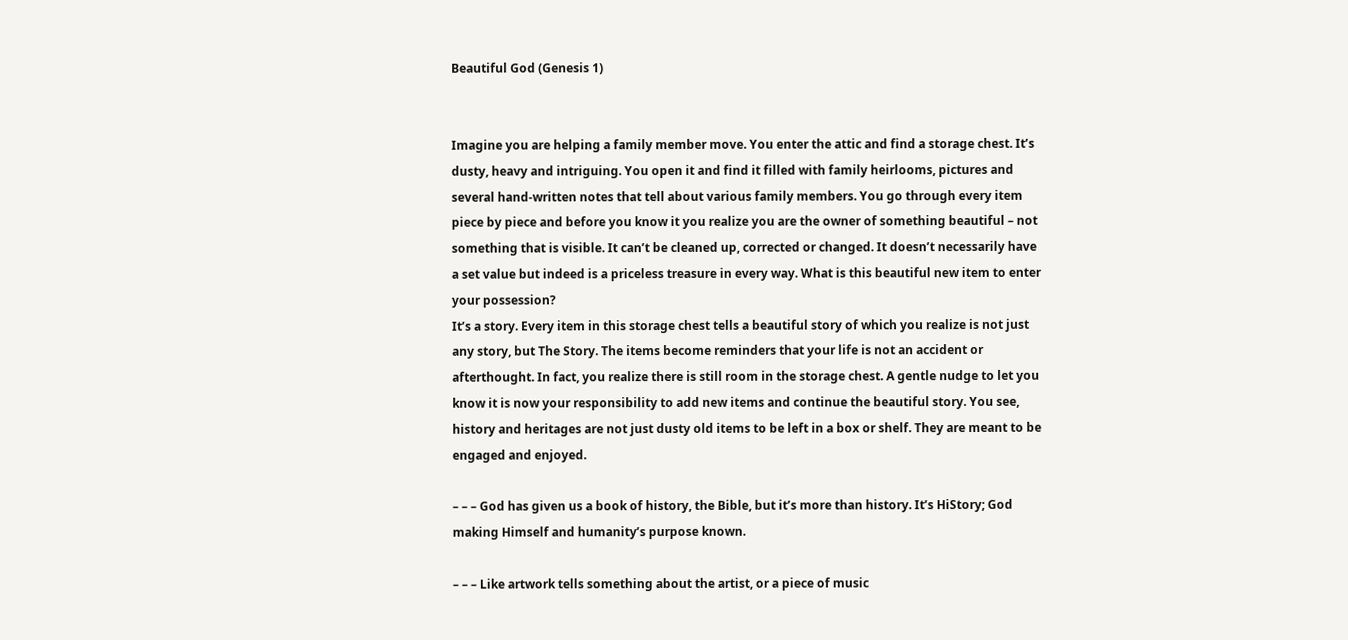Beautiful God (Genesis 1)


Imagine you are helping a family member move. You enter the attic and find a storage chest. It’s dusty, heavy and intriguing. You open it and find it filled with family heirlooms, pictures and several hand-written notes that tell about various family members. You go through every item piece by piece and before you know it you realize you are the owner of something beautiful – not something that is visible. It can’t be cleaned up, corrected or changed. It doesn’t necessarily have a set value but indeed is a priceless treasure in every way. What is this beautiful new item to enter your possession?
It’s a story. Every item in this storage chest tells a beautiful story of which you realize is not just any story, but The Story. The items become reminders that your life is not an accident or afterthought. In fact, you realize there is still room in the storage chest. A gentle nudge to let you know it is now your responsibility to add new items and continue the beautiful story. You see, history and heritages are not just dusty old items to be left in a box or shelf. They are meant to be engaged and enjoyed.

– – – God has given us a book of history, the Bible, but it’s more than history. It’s HiStory; God making Himself and humanity’s purpose known.

– – – Like artwork tells something about the artist, or a piece of music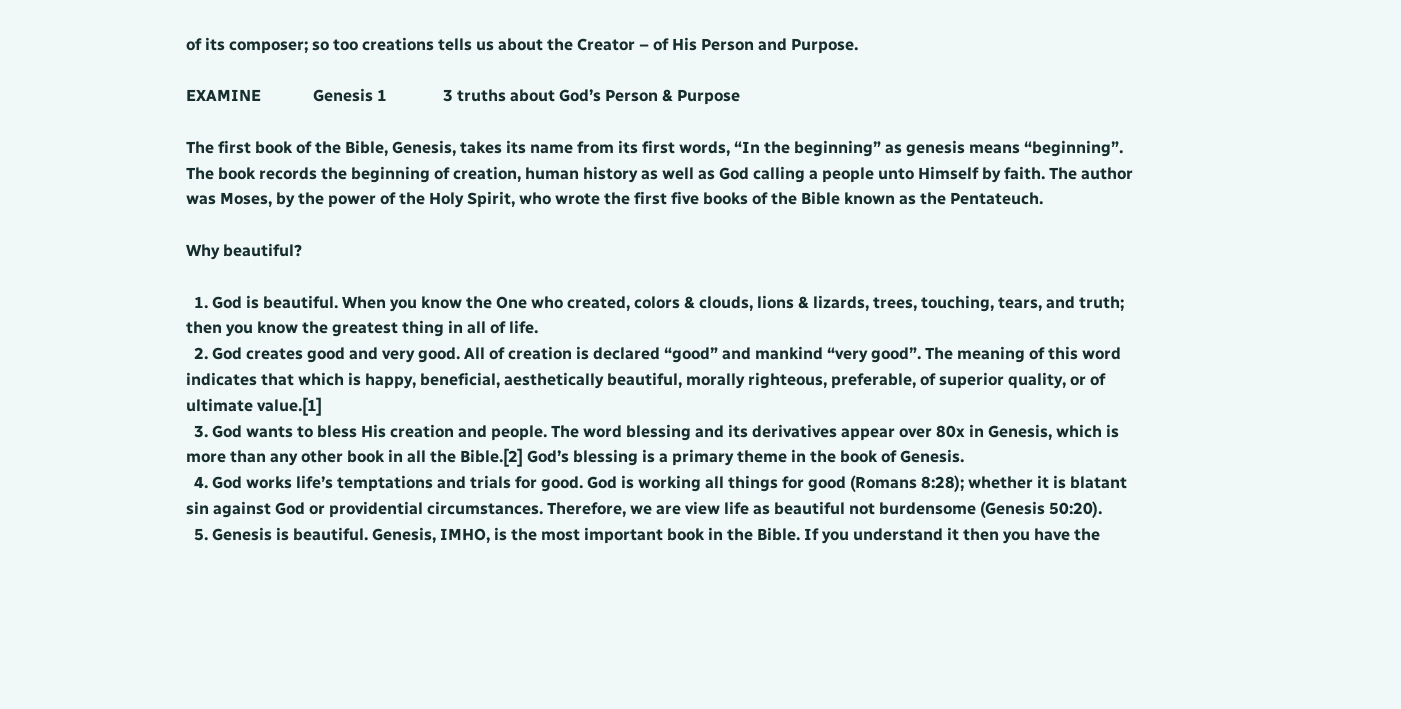of its composer; so too creations tells us about the Creator – of His Person and Purpose.

EXAMINE             Genesis 1              3 truths about God’s Person & Purpose

The first book of the Bible, Genesis, takes its name from its first words, “In the beginning” as genesis means “beginning”. The book records the beginning of creation, human history as well as God calling a people unto Himself by faith. The author was Moses, by the power of the Holy Spirit, who wrote the first five books of the Bible known as the Pentateuch.

Why beautiful?

  1. God is beautiful. When you know the One who created, colors & clouds, lions & lizards, trees, touching, tears, and truth; then you know the greatest thing in all of life.
  2. God creates good and very good. All of creation is declared “good” and mankind “very good”. The meaning of this word indicates that which is happy, beneficial, aesthetically beautiful, morally righteous, preferable, of superior quality, or of ultimate value.[1]
  3. God wants to bless His creation and people. The word blessing and its derivatives appear over 80x in Genesis, which is more than any other book in all the Bible.[2] God’s blessing is a primary theme in the book of Genesis.
  4. God works life’s temptations and trials for good. God is working all things for good (Romans 8:28); whether it is blatant sin against God or providential circumstances. Therefore, we are view life as beautiful not burdensome (Genesis 50:20).
  5. Genesis is beautiful. Genesis, IMHO, is the most important book in the Bible. If you understand it then you have the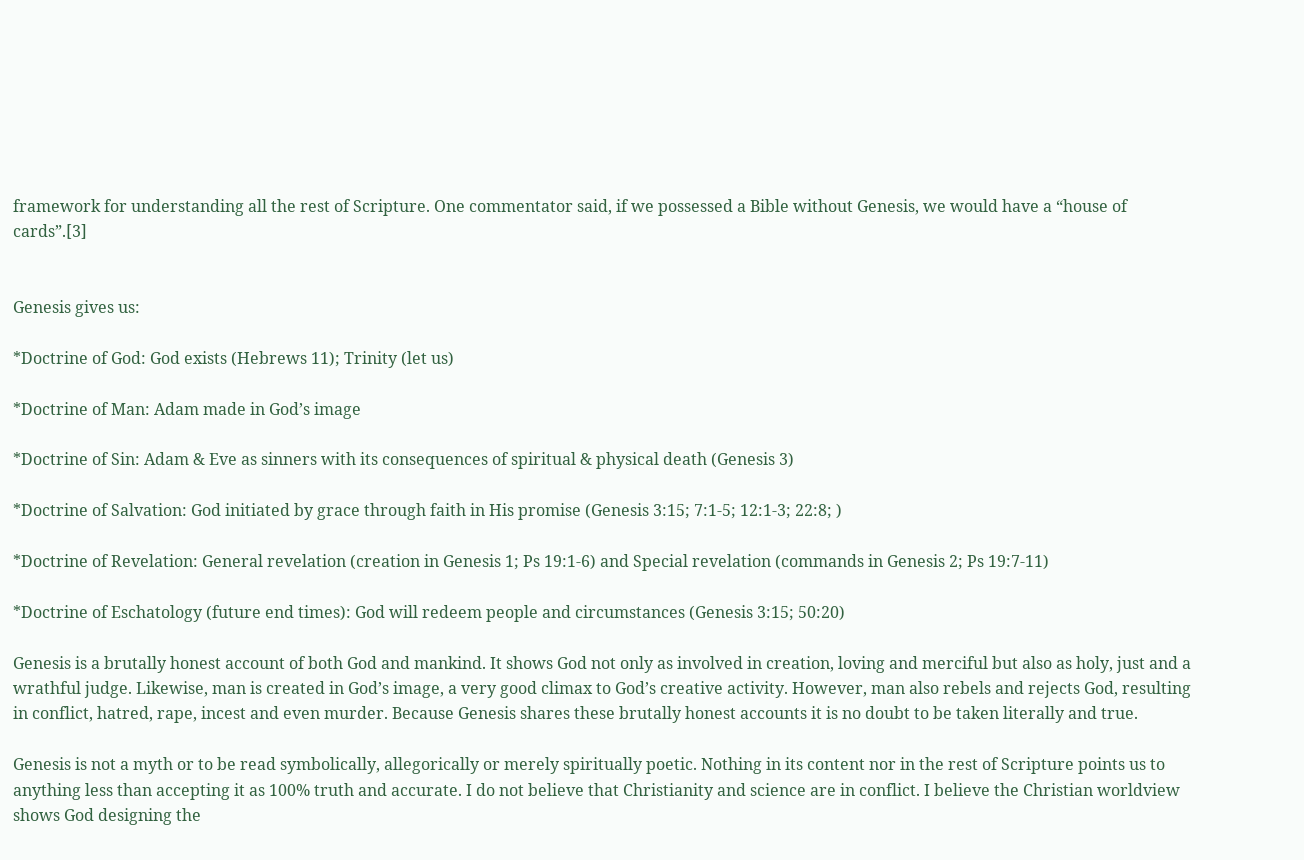framework for understanding all the rest of Scripture. One commentator said, if we possessed a Bible without Genesis, we would have a “house of cards”.[3]


Genesis gives us:

*Doctrine of God: God exists (Hebrews 11); Trinity (let us)

*Doctrine of Man: Adam made in God’s image

*Doctrine of Sin: Adam & Eve as sinners with its consequences of spiritual & physical death (Genesis 3)

*Doctrine of Salvation: God initiated by grace through faith in His promise (Genesis 3:15; 7:1-5; 12:1-3; 22:8; )

*Doctrine of Revelation: General revelation (creation in Genesis 1; Ps 19:1-6) and Special revelation (commands in Genesis 2; Ps 19:7-11)

*Doctrine of Eschatology (future end times): God will redeem people and circumstances (Genesis 3:15; 50:20)

Genesis is a brutally honest account of both God and mankind. It shows God not only as involved in creation, loving and merciful but also as holy, just and a wrathful judge. Likewise, man is created in God’s image, a very good climax to God’s creative activity. However, man also rebels and rejects God, resulting in conflict, hatred, rape, incest and even murder. Because Genesis shares these brutally honest accounts it is no doubt to be taken literally and true.

Genesis is not a myth or to be read symbolically, allegorically or merely spiritually poetic. Nothing in its content nor in the rest of Scripture points us to anything less than accepting it as 100% truth and accurate. I do not believe that Christianity and science are in conflict. I believe the Christian worldview shows God designing the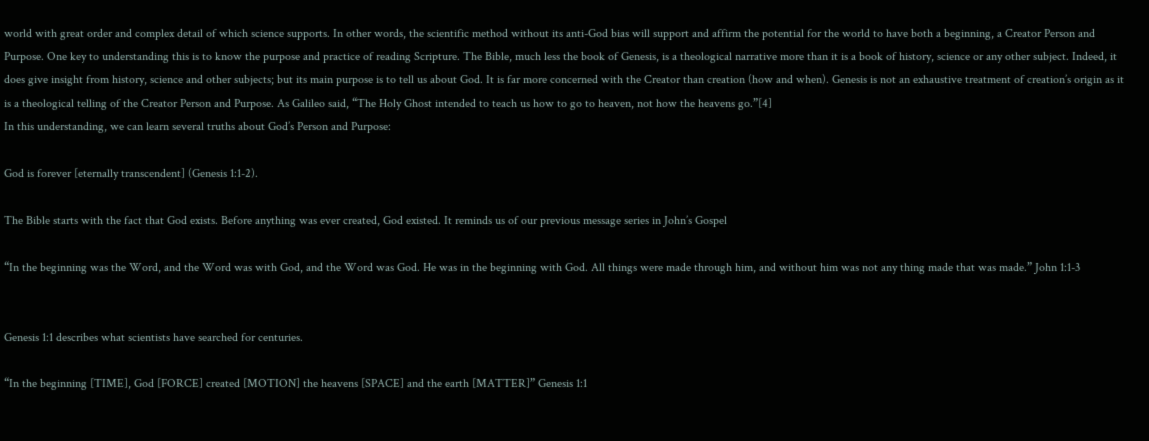world with great order and complex detail of which science supports. In other words, the scientific method without its anti-God bias will support and affirm the potential for the world to have both a beginning, a Creator Person and Purpose. One key to understanding this is to know the purpose and practice of reading Scripture. The Bible, much less the book of Genesis, is a theological narrative more than it is a book of history, science or any other subject. Indeed, it does give insight from history, science and other subjects; but its main purpose is to tell us about God. It is far more concerned with the Creator than creation (how and when). Genesis is not an exhaustive treatment of creation’s origin as it is a theological telling of the Creator Person and Purpose. As Galileo said, “The Holy Ghost intended to teach us how to go to heaven, not how the heavens go.”[4]
In this understanding, we can learn several truths about God’s Person and Purpose:

God is forever [eternally transcendent] (Genesis 1:1-2).

The Bible starts with the fact that God exists. Before anything was ever created, God existed. It reminds us of our previous message series in John’s Gospel

“In the beginning was the Word, and the Word was with God, and the Word was God. He was in the beginning with God. All things were made through him, and without him was not any thing made that was made.” John 1:1-3


Genesis 1:1 describes what scientists have searched for centuries.

“In the beginning [TIME], God [FORCE] created [MOTION] the heavens [SPACE] and the earth [MATTER]” Genesis 1:1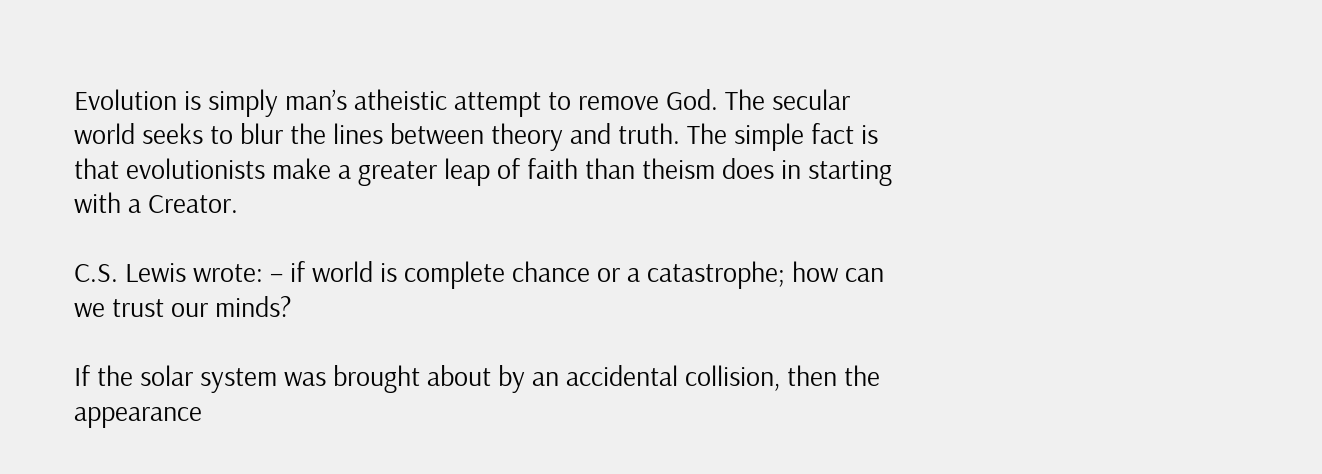Evolution is simply man’s atheistic attempt to remove God. The secular world seeks to blur the lines between theory and truth. The simple fact is that evolutionists make a greater leap of faith than theism does in starting with a Creator.

C.S. Lewis wrote: – if world is complete chance or a catastrophe; how can we trust our minds?

If the solar system was brought about by an accidental collision, then the appearance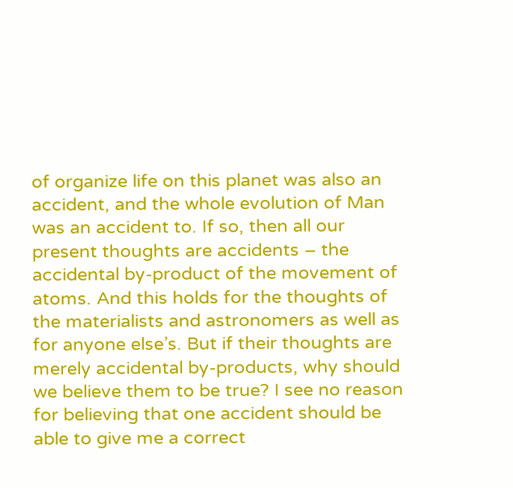of organize life on this planet was also an accident, and the whole evolution of Man was an accident to. If so, then all our present thoughts are accidents – the accidental by-product of the movement of atoms. And this holds for the thoughts of the materialists and astronomers as well as for anyone else’s. But if their thoughts are merely accidental by-products, why should we believe them to be true? I see no reason for believing that one accident should be able to give me a correct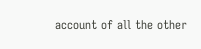account of all the other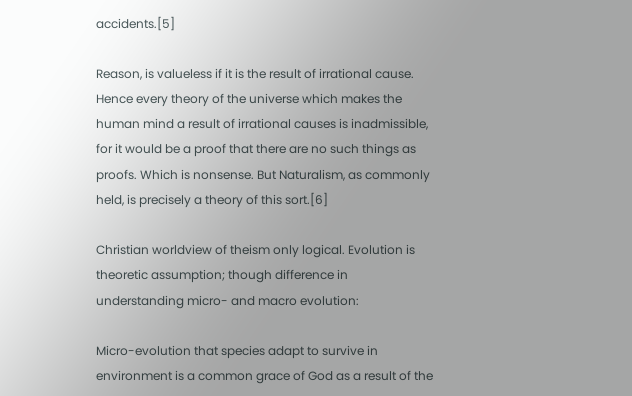accidents.[5]

Reason, is valueless if it is the result of irrational cause. Hence every theory of the universe which makes the human mind a result of irrational causes is inadmissible, for it would be a proof that there are no such things as proofs. Which is nonsense. But Naturalism, as commonly held, is precisely a theory of this sort.[6]

Christian worldview of theism only logical. Evolution is theoretic assumption; though difference in understanding micro- and macro evolution:

Micro-evolution that species adapt to survive in environment is a common grace of God as a result of the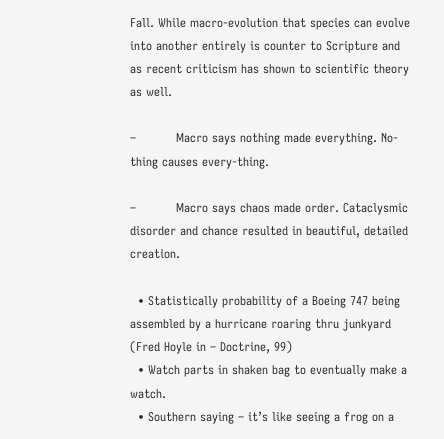Fall. While macro-evolution that species can evolve into another entirely is counter to Scripture and as recent criticism has shown to scientific theory as well.

–          Macro says nothing made everything. No-thing causes every-thing.

–          Macro says chaos made order. Cataclysmic disorder and chance resulted in beautiful, detailed creation.

  • Statistically probability of a Boeing 747 being assembled by a hurricane roaring thru junkyard (Fred Hoyle in – Doctrine, 99)
  • Watch parts in shaken bag to eventually make a watch.
  • Southern saying – it’s like seeing a frog on a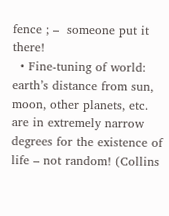fence ; –  someone put it there!
  • Fine-tuning of world: earth’s distance from sun, moon, other planets, etc. are in extremely narrow degrees for the existence of life – not random! (Collins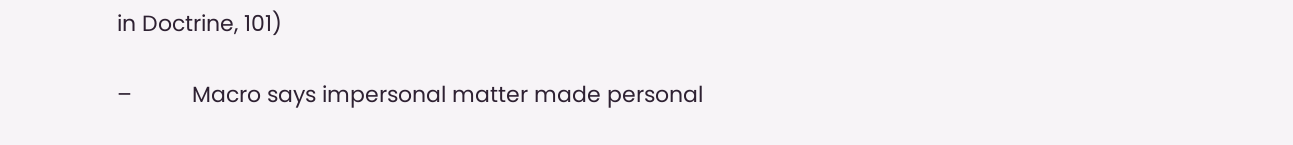in Doctrine, 101)

–          Macro says impersonal matter made personal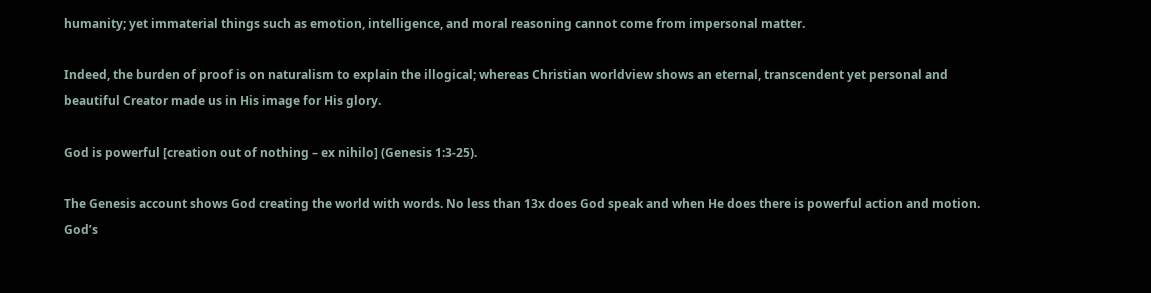humanity; yet immaterial things such as emotion, intelligence, and moral reasoning cannot come from impersonal matter.

Indeed, the burden of proof is on naturalism to explain the illogical; whereas Christian worldview shows an eternal, transcendent yet personal and beautiful Creator made us in His image for His glory.

God is powerful [creation out of nothing – ex nihilo] (Genesis 1:3-25).

The Genesis account shows God creating the world with words. No less than 13x does God speak and when He does there is powerful action and motion. God’s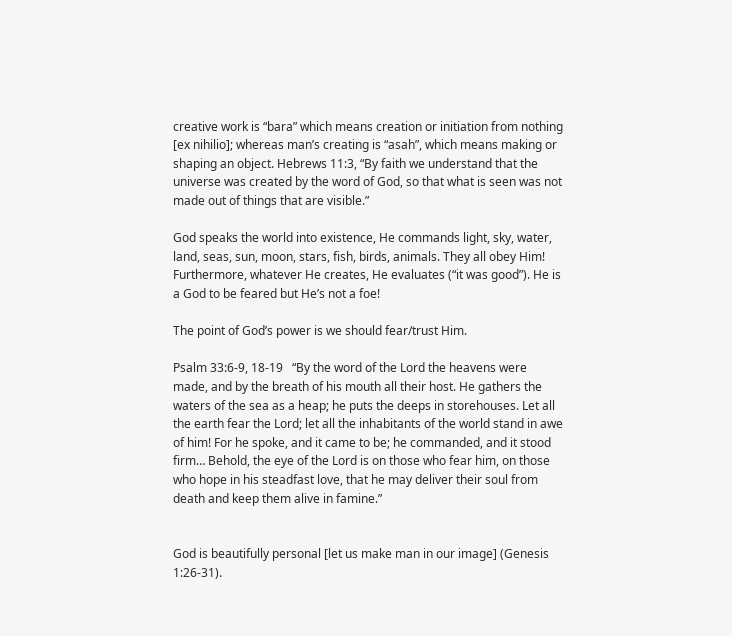creative work is “bara” which means creation or initiation from nothing [ex nihilio]; whereas man’s creating is “asah”, which means making or shaping an object. Hebrews 11:3, “By faith we understand that the universe was created by the word of God, so that what is seen was not made out of things that are visible.”

God speaks the world into existence, He commands light, sky, water, land, seas, sun, moon, stars, fish, birds, animals. They all obey Him! Furthermore, whatever He creates, He evaluates (“it was good”). He is a God to be feared but He’s not a foe!

The point of God’s power is we should fear/trust Him.

Psalm 33:6-9, 18-19   “By the word of the Lord the heavens were made, and by the breath of his mouth all their host. He gathers the waters of the sea as a heap; he puts the deeps in storehouses. Let all the earth fear the Lord; let all the inhabitants of the world stand in awe of him! For he spoke, and it came to be; he commanded, and it stood firm… Behold, the eye of the Lord is on those who fear him, on those who hope in his steadfast love, that he may deliver their soul from death and keep them alive in famine.”


God is beautifully personal [let us make man in our image] (Genesis 1:26-31).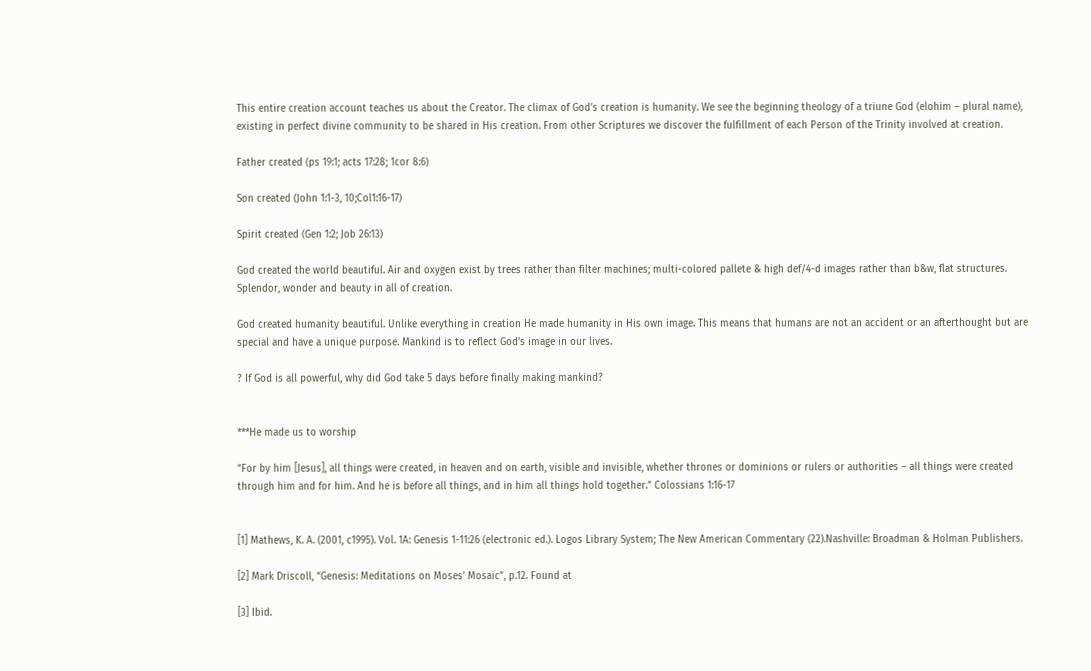This entire creation account teaches us about the Creator. The climax of God’s creation is humanity. We see the beginning theology of a triune God (elohim – plural name), existing in perfect divine community to be shared in His creation. From other Scriptures we discover the fulfillment of each Person of the Trinity involved at creation.

Father created (ps 19:1; acts 17:28; 1cor 8:6)

Son created (John 1:1-3, 10;Col1:16-17)

Spirit created (Gen 1:2; Job 26:13)

God created the world beautiful. Air and oxygen exist by trees rather than filter machines; multi-colored pallete & high def/4-d images rather than b&w, flat structures. Splendor, wonder and beauty in all of creation.

God created humanity beautiful. Unlike everything in creation He made humanity in His own image. This means that humans are not an accident or an afterthought but are special and have a unique purpose. Mankind is to reflect God’s image in our lives.

? If God is all powerful, why did God take 5 days before finally making mankind?


***He made us to worship

“For by him [Jesus], all things were created, in heaven and on earth, visible and invisible, whether thrones or dominions or rulers or authorities – all things were created through him and for him. And he is before all things, and in him all things hold together.” Colossians 1:16-17


[1] Mathews, K. A. (2001, c1995). Vol. 1A: Genesis 1-11:26 (electronic ed.). Logos Library System; The New American Commentary (22).Nashville: Broadman & Holman Publishers.

[2] Mark Driscoll, “Genesis: Meditations on Moses’ Mosaic”, p.12. Found at

[3] Ibid.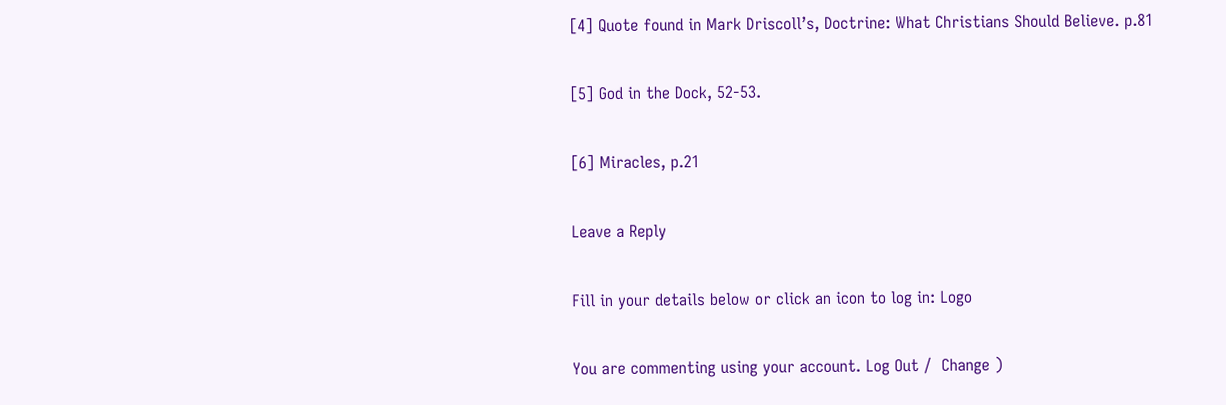[4] Quote found in Mark Driscoll’s, Doctrine: What Christians Should Believe. p.81

[5] God in the Dock, 52-53.

[6] Miracles, p.21

Leave a Reply

Fill in your details below or click an icon to log in: Logo

You are commenting using your account. Log Out /  Change )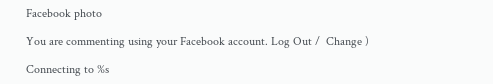Facebook photo

You are commenting using your Facebook account. Log Out /  Change )

Connecting to %s